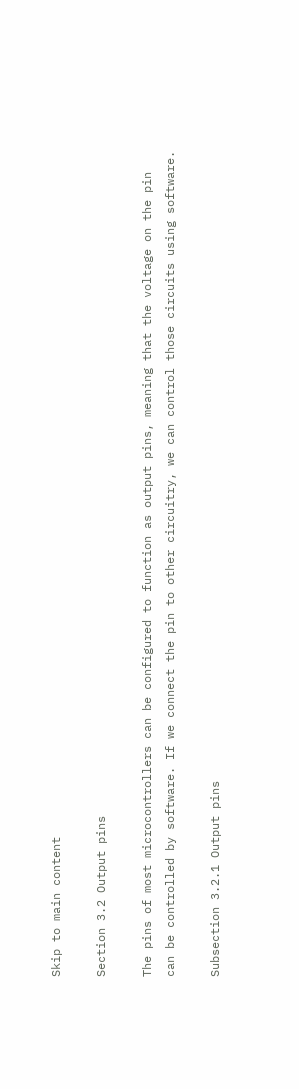Skip to main content

Section 3.2 Output pins

The pins of most microcontrollers can be configured to function as output pins, meaning that the voltage on the pin can be controlled by software. If we connect the pin to other circuitry, we can control those circuits using software.

Subsection 3.2.1 Output pins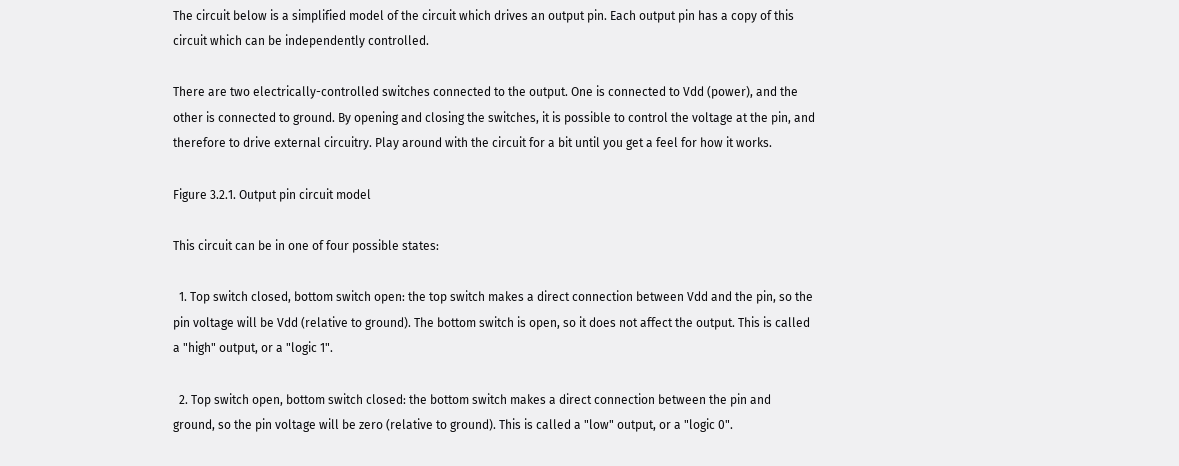The circuit below is a simplified model of the circuit which drives an output pin. Each output pin has a copy of this circuit which can be independently controlled.

There are two electrically-controlled switches connected to the output. One is connected to Vdd (power), and the other is connected to ground. By opening and closing the switches, it is possible to control the voltage at the pin, and therefore to drive external circuitry. Play around with the circuit for a bit until you get a feel for how it works.

Figure 3.2.1. Output pin circuit model

This circuit can be in one of four possible states:

  1. Top switch closed, bottom switch open: the top switch makes a direct connection between Vdd and the pin, so the pin voltage will be Vdd (relative to ground). The bottom switch is open, so it does not affect the output. This is called a "high" output, or a "logic 1".

  2. Top switch open, bottom switch closed: the bottom switch makes a direct connection between the pin and ground, so the pin voltage will be zero (relative to ground). This is called a "low" output, or a "logic 0".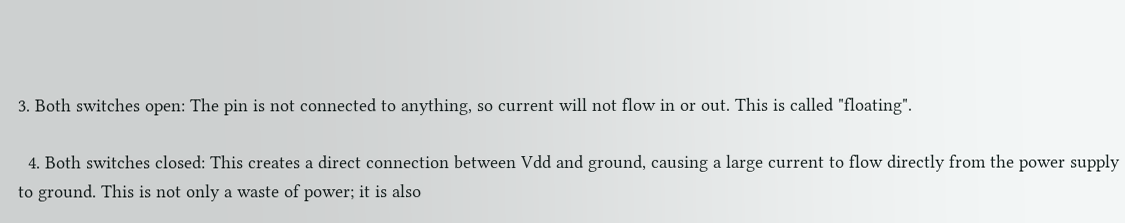3. Both switches open: The pin is not connected to anything, so current will not flow in or out. This is called "floating".

  4. Both switches closed: This creates a direct connection between Vdd and ground, causing a large current to flow directly from the power supply to ground. This is not only a waste of power; it is also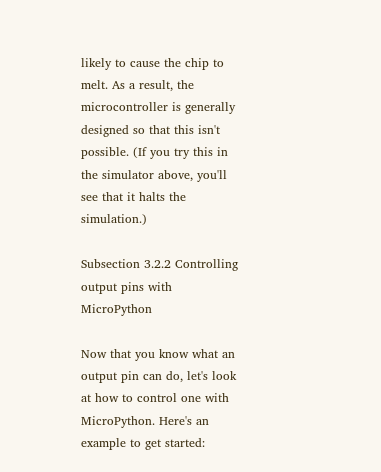likely to cause the chip to melt. As a result, the microcontroller is generally designed so that this isn't possible. (If you try this in the simulator above, you'll see that it halts the simulation.)

Subsection 3.2.2 Controlling output pins with MicroPython

Now that you know what an output pin can do, let's look at how to control one with MicroPython. Here's an example to get started: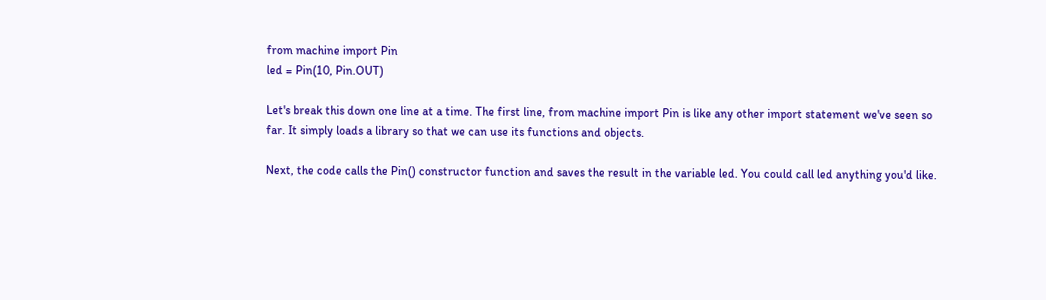from machine import Pin
led = Pin(10, Pin.OUT)

Let's break this down one line at a time. The first line, from machine import Pin is like any other import statement we've seen so far. It simply loads a library so that we can use its functions and objects.

Next, the code calls the Pin() constructor function and saves the result in the variable led. You could call led anything you'd like.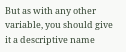But as with any other variable, you should give it a descriptive name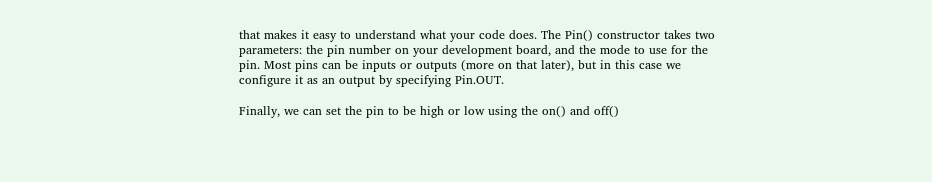that makes it easy to understand what your code does. The Pin() constructor takes two parameters: the pin number on your development board, and the mode to use for the pin. Most pins can be inputs or outputs (more on that later), but in this case we configure it as an output by specifying Pin.OUT.

Finally, we can set the pin to be high or low using the on() and off()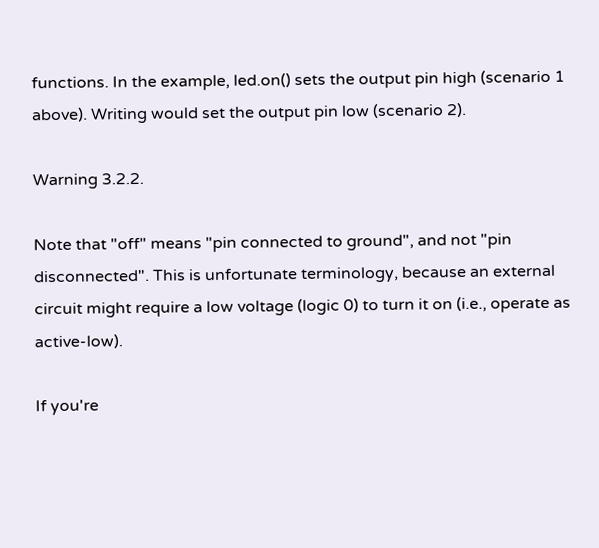functions. In the example, led.on() sets the output pin high (scenario 1 above). Writing would set the output pin low (scenario 2).

Warning 3.2.2.

Note that "off" means "pin connected to ground", and not "pin disconnected". This is unfortunate terminology, because an external circuit might require a low voltage (logic 0) to turn it on (i.e., operate as active-low).

If you're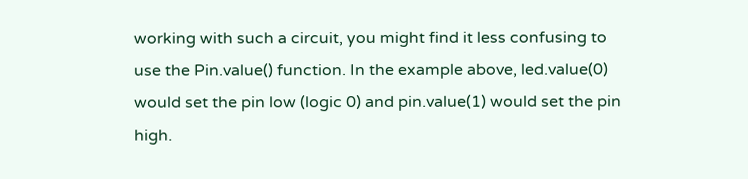working with such a circuit, you might find it less confusing to use the Pin.value() function. In the example above, led.value(0) would set the pin low (logic 0) and pin.value(1) would set the pin high.